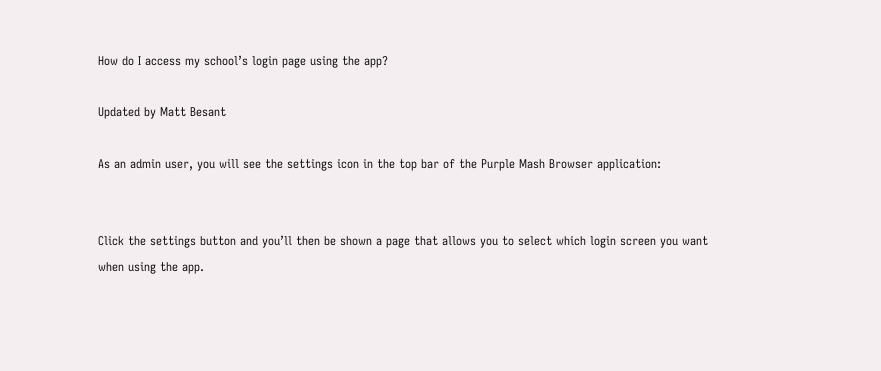How do I access my school’s login page using the app?

Updated by Matt Besant

As an admin user, you will see the settings icon in the top bar of the Purple Mash Browser application:


Click the settings button and you’ll then be shown a page that allows you to select which login screen you want when using the app.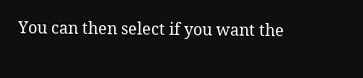You can then select if you want the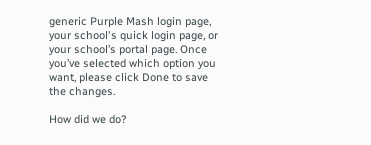generic Purple Mash login page, your school's quick login page, or your school’s portal page. Once you’ve selected which option you want, please click Done to save the changes.

How did we do?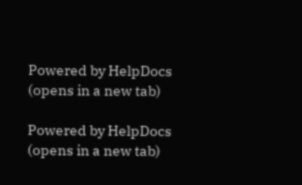Powered by HelpDocs (opens in a new tab)

Powered by HelpDocs (opens in a new tab)